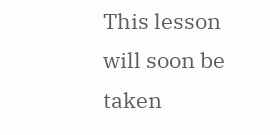This lesson will soon be taken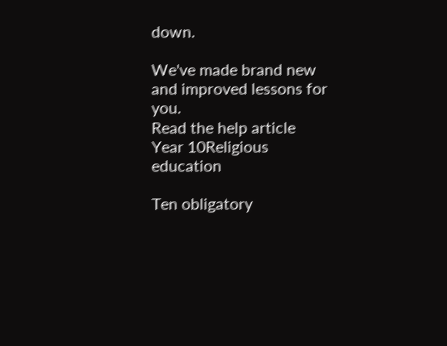down.

We've made brand new and improved lessons for you.
Read the help article
Year 10Religious education

Ten obligatory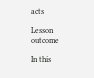acts

Lesson outcome

In this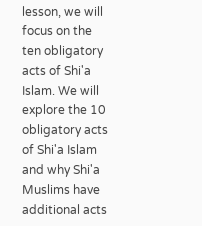lesson, we will focus on the ten obligatory acts of Shi'a Islam. We will explore the 10 obligatory acts of Shi'a Islam and why Shi'a Muslims have additional acts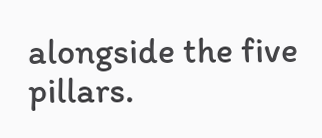alongside the five pillars.